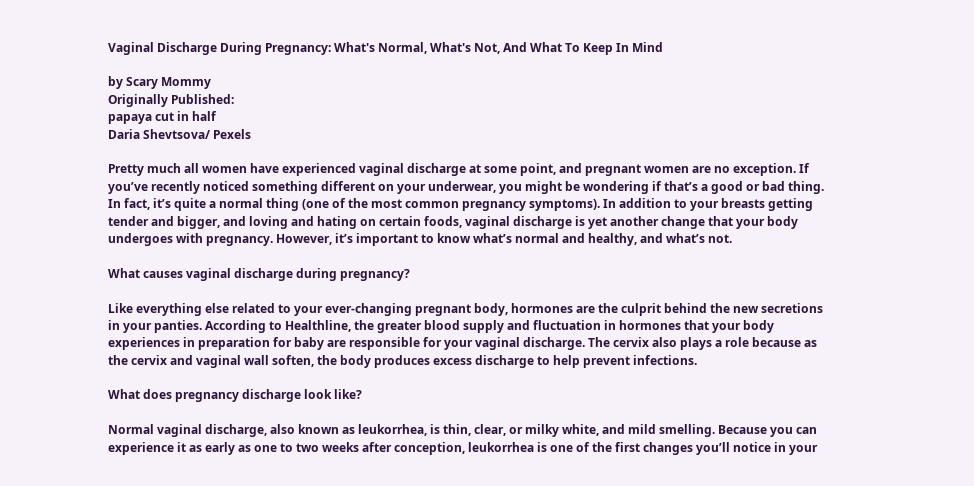Vaginal Discharge During Pregnancy: What's Normal, What's Not, And What To Keep In Mind

by Scary Mommy
Originally Published:
papaya cut in half
Daria Shevtsova/ Pexels

Pretty much all women have experienced vaginal discharge at some point, and pregnant women are no exception. If you’ve recently noticed something different on your underwear, you might be wondering if that’s a good or bad thing. In fact, it’s quite a normal thing (one of the most common pregnancy symptoms). In addition to your breasts getting tender and bigger, and loving and hating on certain foods, vaginal discharge is yet another change that your body undergoes with pregnancy. However, it’s important to know what’s normal and healthy, and what’s not.

What causes vaginal discharge during pregnancy?

Like everything else related to your ever-changing pregnant body, hormones are the culprit behind the new secretions in your panties. According to Healthline, the greater blood supply and fluctuation in hormones that your body experiences in preparation for baby are responsible for your vaginal discharge. The cervix also plays a role because as the cervix and vaginal wall soften, the body produces excess discharge to help prevent infections.

What does pregnancy discharge look like?

Normal vaginal discharge, also known as leukorrhea, is thin, clear, or milky white, and mild smelling. Because you can experience it as early as one to two weeks after conception, leukorrhea is one of the first changes you’ll notice in your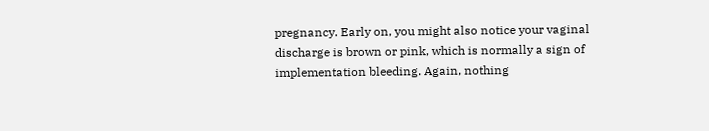pregnancy. Early on, you might also notice your vaginal discharge is brown or pink, which is normally a sign of implementation bleeding. Again, nothing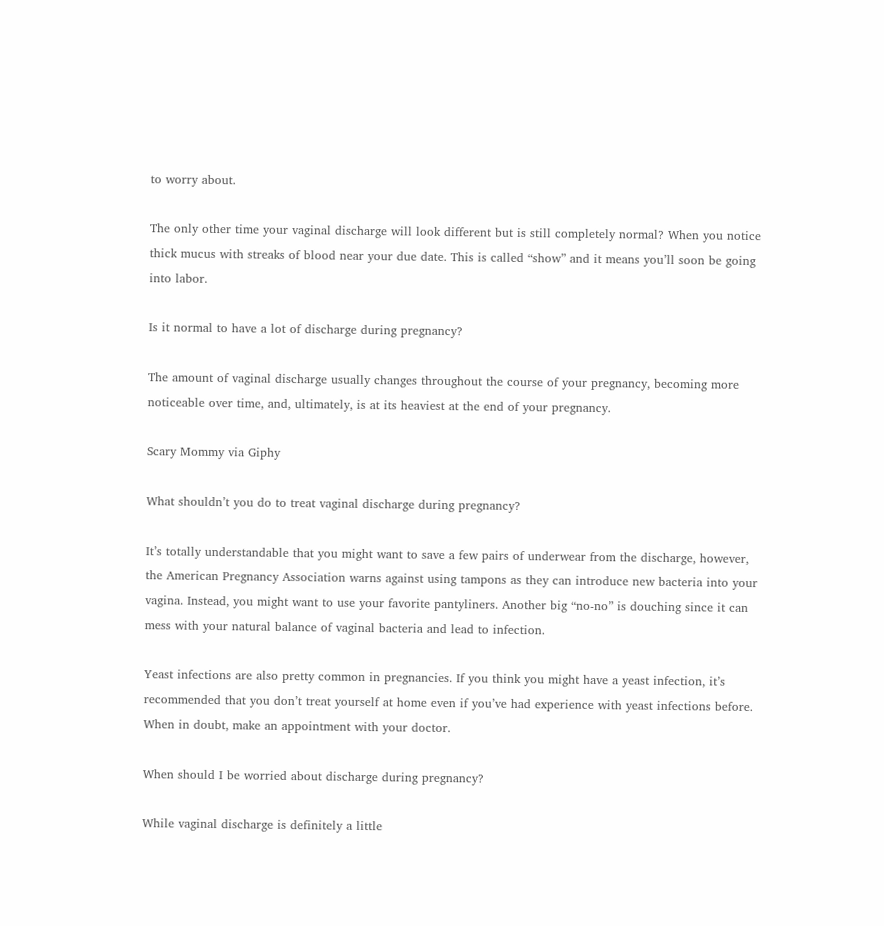to worry about.

The only other time your vaginal discharge will look different but is still completely normal? When you notice thick mucus with streaks of blood near your due date. This is called “show” and it means you’ll soon be going into labor.

Is it normal to have a lot of discharge during pregnancy?

The amount of vaginal discharge usually changes throughout the course of your pregnancy, becoming more noticeable over time, and, ultimately, is at its heaviest at the end of your pregnancy.

Scary Mommy via Giphy

What shouldn’t you do to treat vaginal discharge during pregnancy?

It’s totally understandable that you might want to save a few pairs of underwear from the discharge, however, the American Pregnancy Association warns against using tampons as they can introduce new bacteria into your vagina. Instead, you might want to use your favorite pantyliners. Another big “no-no” is douching since it can mess with your natural balance of vaginal bacteria and lead to infection.

Yeast infections are also pretty common in pregnancies. If you think you might have a yeast infection, it’s recommended that you don’t treat yourself at home even if you’ve had experience with yeast infections before. When in doubt, make an appointment with your doctor.

When should I be worried about discharge during pregnancy?

While vaginal discharge is definitely a little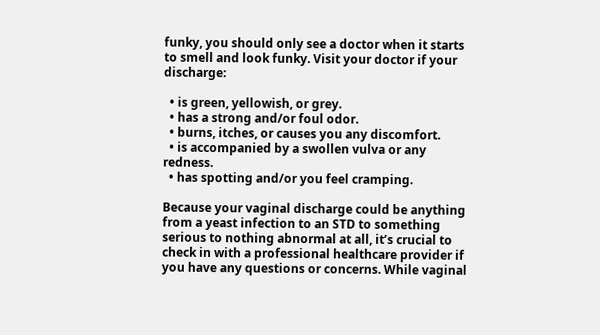funky, you should only see a doctor when it starts to smell and look funky. Visit your doctor if your discharge:

  • is green, yellowish, or grey.
  • has a strong and/or foul odor.
  • burns, itches, or causes you any discomfort.
  • is accompanied by a swollen vulva or any redness.
  • has spotting and/or you feel cramping.

Because your vaginal discharge could be anything from a yeast infection to an STD to something serious to nothing abnormal at all, it’s crucial to check in with a professional healthcare provider if you have any questions or concerns. While vaginal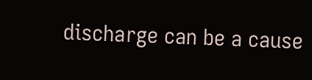discharge can be a cause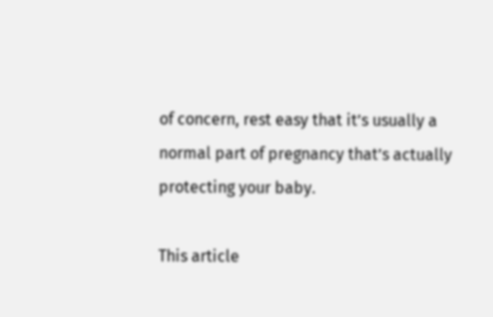of concern, rest easy that it’s usually a normal part of pregnancy that’s actually protecting your baby.

This article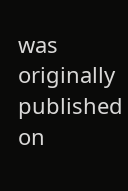was originally published on